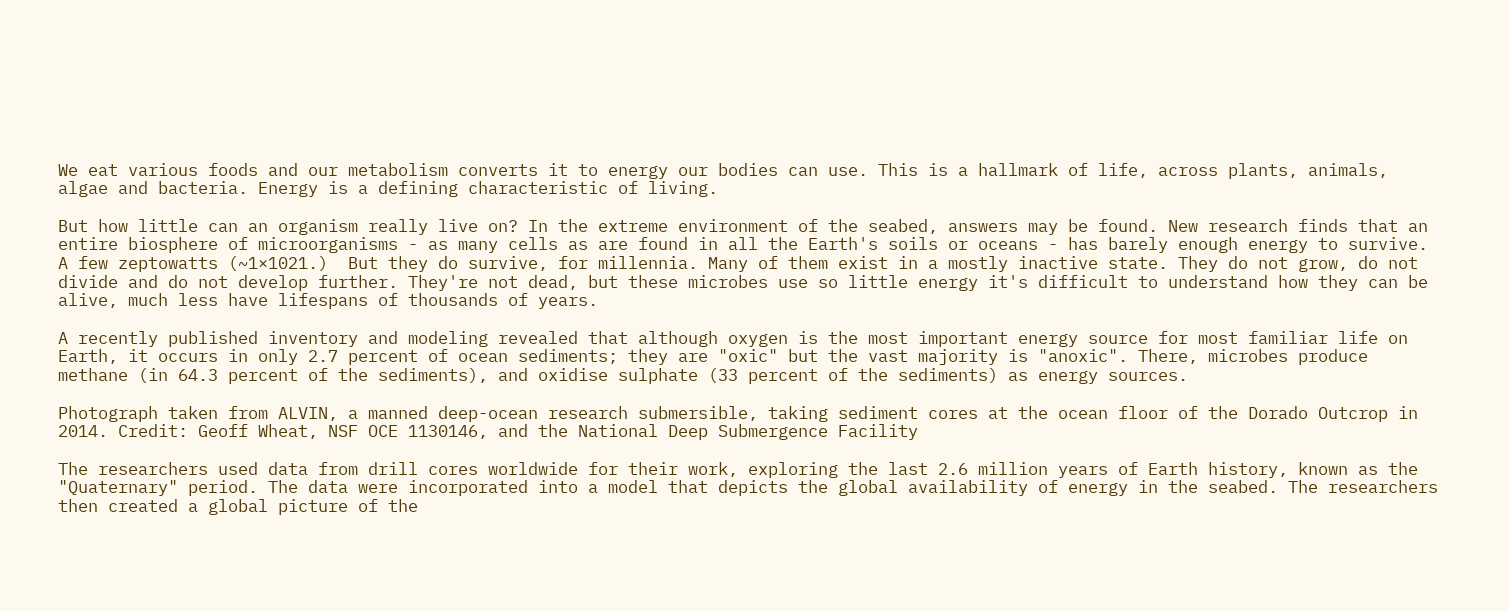We eat various foods and our metabolism converts it to energy our bodies can use. This is a hallmark of life, across plants, animals, algae and bacteria. Energy is a defining characteristic of living.

But how little can an organism really live on? In the extreme environment of the seabed, answers may be found. New research finds that an entire biosphere of microorganisms - as many cells as are found in all the Earth's soils or oceans - has barely enough energy to survive. A few zeptowatts (~1×1021.)  But they do survive, for millennia. Many of them exist in a mostly inactive state. They do not grow, do not divide and do not develop further. They're not dead, but these microbes use so little energy it's difficult to understand how they can be alive, much less have lifespans of thousands of years.

A recently published inventory and modeling revealed that although oxygen is the most important energy source for most familiar life on Earth, it occurs in only 2.7 percent of ocean sediments; they are "oxic" but the vast majority is "anoxic". There, microbes produce methane (in 64.3 percent of the sediments), and oxidise sulphate (33 percent of the sediments) as energy sources.

Photograph taken from ALVIN, a manned deep-ocean research submersible, taking sediment cores at the ocean floor of the Dorado Outcrop in 2014. Credit: Geoff Wheat, NSF OCE 1130146, and the National Deep Submergence Facility

The researchers used data from drill cores worldwide for their work, exploring the last 2.6 million years of Earth history, known as the "Quaternary" period. The data were incorporated into a model that depicts the global availability of energy in the seabed. The researchers then created a global picture of the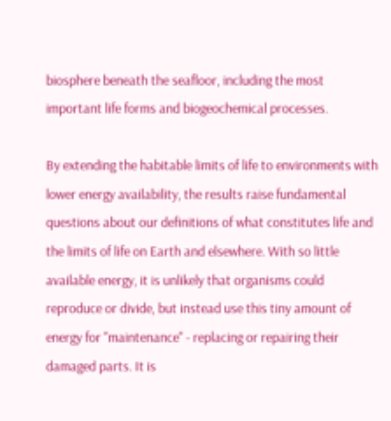biosphere beneath the seafloor, including the most important life forms and biogeochemical processes.

By extending the habitable limits of life to environments with lower energy availability, the results raise fundamental questions about our definitions of what constitutes life and the limits of life on Earth and elsewhere. With so little available energy, it is unlikely that organisms could reproduce or divide, but instead use this tiny amount of energy for "maintenance" - replacing or repairing their damaged parts. It is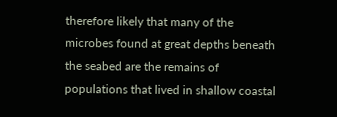therefore likely that many of the microbes found at great depths beneath the seabed are the remains of populations that lived in shallow coastal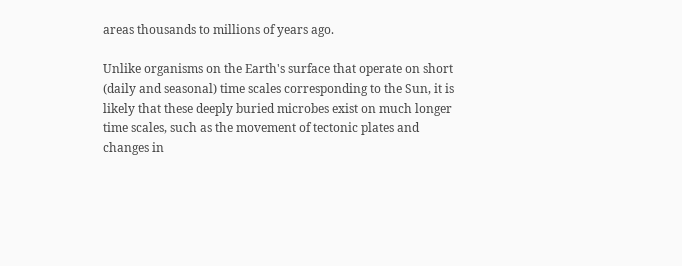areas thousands to millions of years ago.

Unlike organisms on the Earth's surface that operate on short (daily and seasonal) time scales corresponding to the Sun, it is likely that these deeply buried microbes exist on much longer time scales, such as the movement of tectonic plates and changes in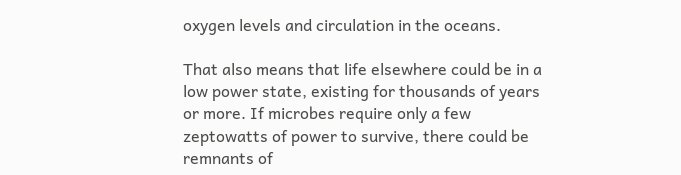oxygen levels and circulation in the oceans.

That also means that life elsewhere could be in a low power state, existing for thousands of years or more. If microbes require only a few zeptowatts of power to survive, there could be remnants of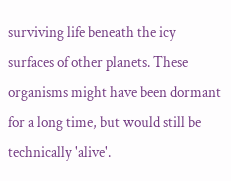surviving life beneath the icy surfaces of other planets. These organisms might have been dormant for a long time, but would still be technically 'alive'.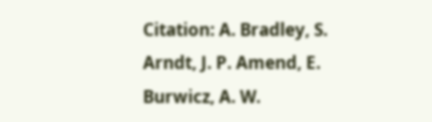Citation: A. Bradley, S. Arndt, J. P. Amend, E. Burwicz, A. W.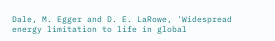Dale, M. Egger and D. E. LaRowe, 'Widespread energy limitation to life in global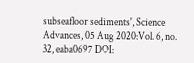subseafloor sediments', Science Advances, 05 Aug 2020:Vol. 6, no. 32, eaba0697 DOI: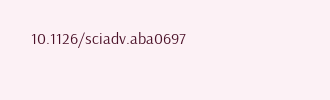10.1126/sciadv.aba0697